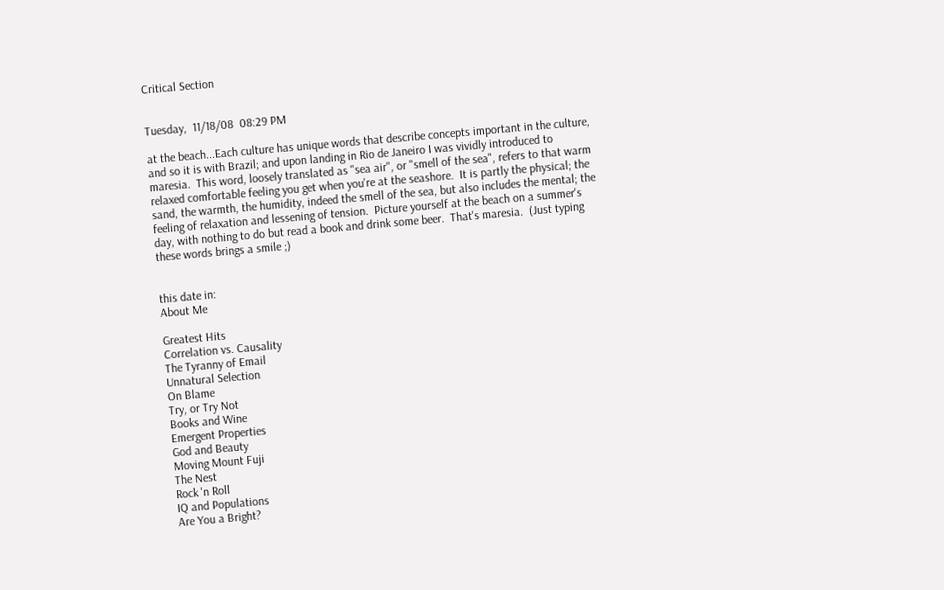Critical Section


Tuesday,  11/18/08  08:29 PM

at the beach...Each culture has unique words that describe concepts important in the culture, and so it is with Brazil; and upon landing in Rio de Janeiro I was vividly introduced to maresia.  This word, loosely translated as "sea air", or "smell of the sea", refers to that warm relaxed comfortable feeling you get when you're at the seashore.  It is partly the physical; the sand, the warmth, the humidity, indeed the smell of the sea, but also includes the mental; the feeling of relaxation and lessening of tension.  Picture yourself at the beach on a summer's day, with nothing to do but read a book and drink some beer.  That's maresia.  (Just typing these words brings a smile ;)


this date in:
About Me

Greatest Hits
Correlation vs. Causality
The Tyranny of Email
Unnatural Selection
On Blame
Try, or Try Not
Books and Wine
Emergent Properties
God and Beauty
Moving Mount Fuji
The Nest
Rock 'n Roll
IQ and Populations
Are You a Bright?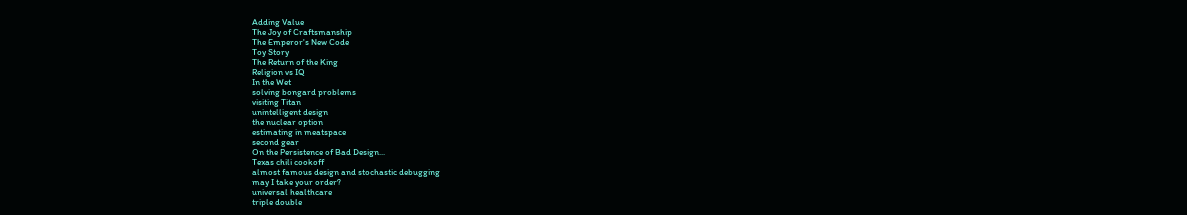Adding Value
The Joy of Craftsmanship
The Emperor's New Code
Toy Story
The Return of the King
Religion vs IQ
In the Wet
solving bongard problems
visiting Titan
unintelligent design
the nuclear option
estimating in meatspace
second gear
On the Persistence of Bad Design...
Texas chili cookoff
almost famous design and stochastic debugging
may I take your order?
universal healthcare
triple double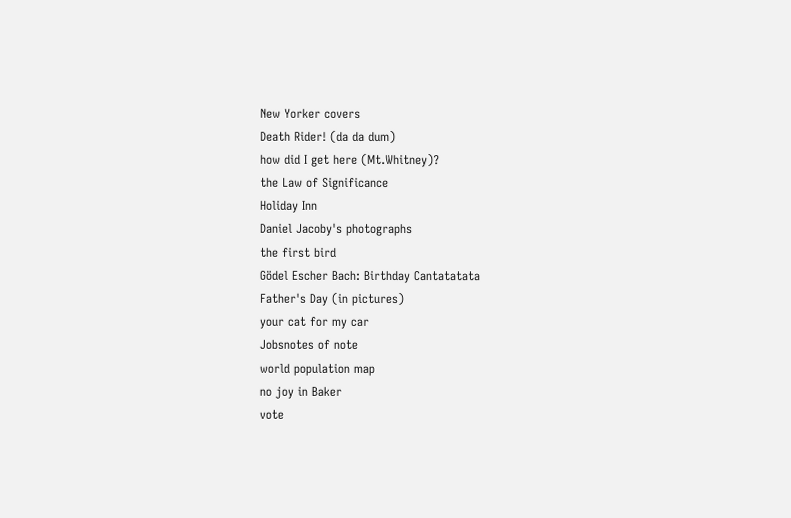New Yorker covers
Death Rider! (da da dum)
how did I get here (Mt.Whitney)?
the Law of Significance
Holiday Inn
Daniel Jacoby's photographs
the first bird
Gödel Escher Bach: Birthday Cantatatata
Father's Day (in pictures)
your cat for my car
Jobsnotes of note
world population map
no joy in Baker
vote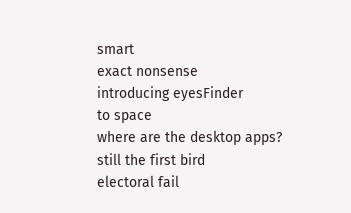smart
exact nonsense
introducing eyesFinder
to space
where are the desktop apps?
still the first bird
electoral fail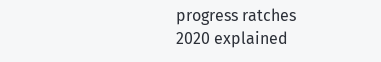progress ratches
2020 explained